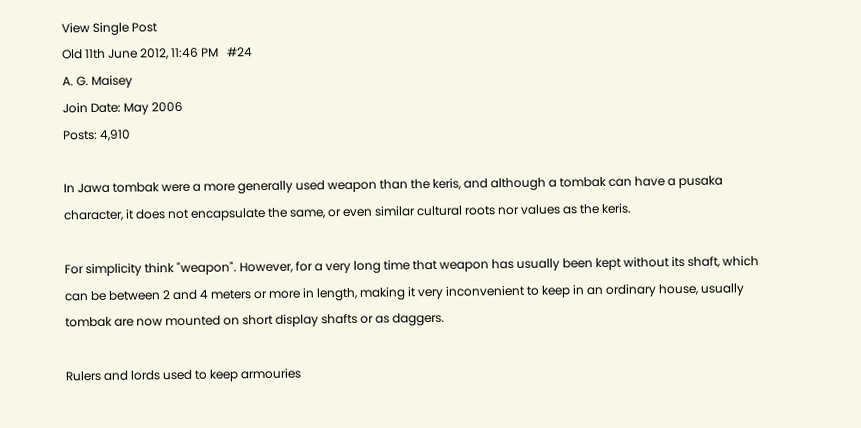View Single Post
Old 11th June 2012, 11:46 PM   #24
A. G. Maisey
Join Date: May 2006
Posts: 4,910

In Jawa tombak were a more generally used weapon than the keris, and although a tombak can have a pusaka character, it does not encapsulate the same, or even similar cultural roots nor values as the keris.

For simplicity think "weapon". However, for a very long time that weapon has usually been kept without its shaft, which can be between 2 and 4 meters or more in length, making it very inconvenient to keep in an ordinary house, usually tombak are now mounted on short display shafts or as daggers.

Rulers and lords used to keep armouries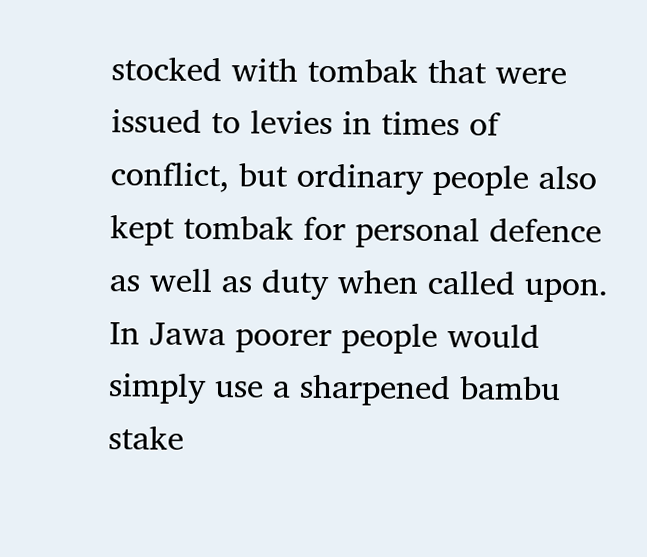stocked with tombak that were issued to levies in times of conflict, but ordinary people also kept tombak for personal defence as well as duty when called upon. In Jawa poorer people would simply use a sharpened bambu stake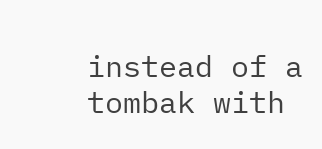instead of a tombak with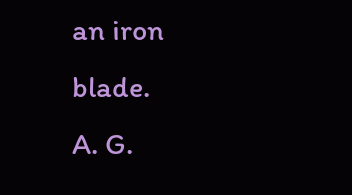an iron blade.
A. G.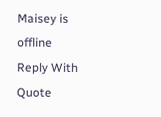Maisey is offline   Reply With Quote